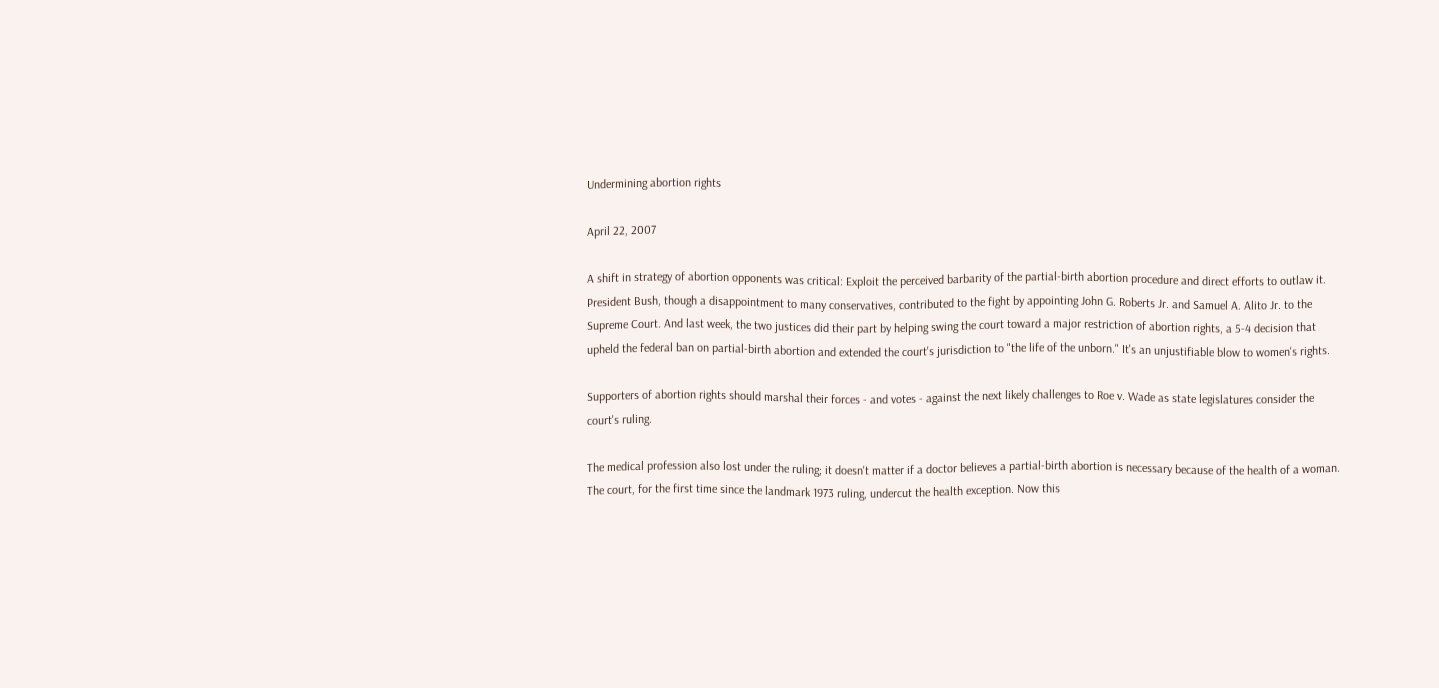Undermining abortion rights

April 22, 2007

A shift in strategy of abortion opponents was critical: Exploit the perceived barbarity of the partial-birth abortion procedure and direct efforts to outlaw it. President Bush, though a disappointment to many conservatives, contributed to the fight by appointing John G. Roberts Jr. and Samuel A. Alito Jr. to the Supreme Court. And last week, the two justices did their part by helping swing the court toward a major restriction of abortion rights, a 5-4 decision that upheld the federal ban on partial-birth abortion and extended the court's jurisdiction to "the life of the unborn." It's an unjustifiable blow to women's rights.

Supporters of abortion rights should marshal their forces - and votes - against the next likely challenges to Roe v. Wade as state legislatures consider the court's ruling.

The medical profession also lost under the ruling; it doesn't matter if a doctor believes a partial-birth abortion is necessary because of the health of a woman. The court, for the first time since the landmark 1973 ruling, undercut the health exception. Now this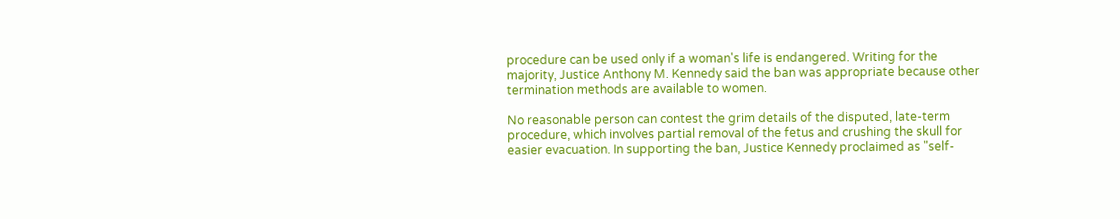procedure can be used only if a woman's life is endangered. Writing for the majority, Justice Anthony M. Kennedy said the ban was appropriate because other termination methods are available to women.

No reasonable person can contest the grim details of the disputed, late-term procedure, which involves partial removal of the fetus and crushing the skull for easier evacuation. In supporting the ban, Justice Kennedy proclaimed as "self-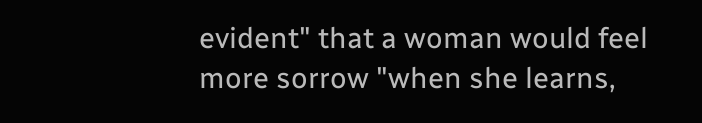evident" that a woman would feel more sorrow "when she learns,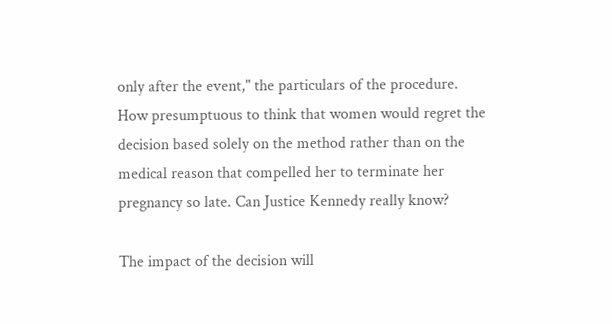only after the event," the particulars of the procedure. How presumptuous to think that women would regret the decision based solely on the method rather than on the medical reason that compelled her to terminate her pregnancy so late. Can Justice Kennedy really know?

The impact of the decision will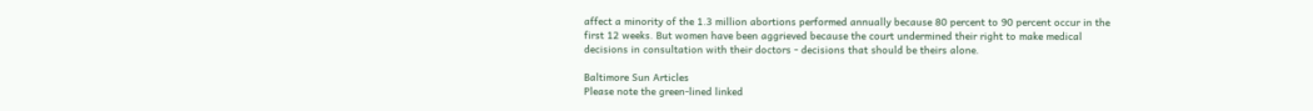affect a minority of the 1.3 million abortions performed annually because 80 percent to 90 percent occur in the first 12 weeks. But women have been aggrieved because the court undermined their right to make medical decisions in consultation with their doctors - decisions that should be theirs alone.

Baltimore Sun Articles
Please note the green-lined linked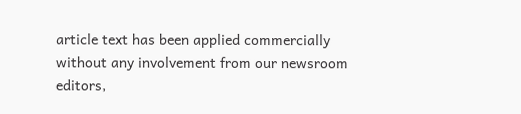article text has been applied commercially without any involvement from our newsroom editors,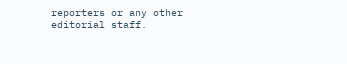reporters or any other editorial staff.